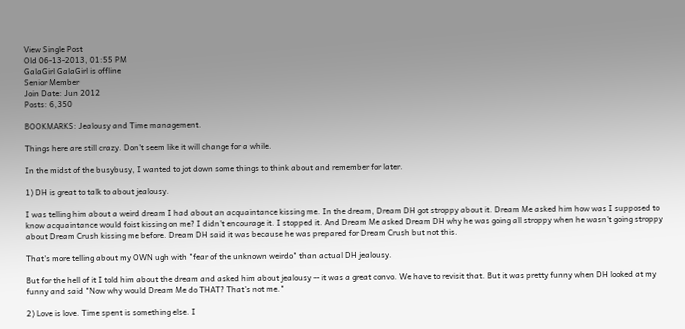View Single Post
Old 06-13-2013, 01:55 PM
GalaGirl GalaGirl is offline
Senior Member
Join Date: Jun 2012
Posts: 6,350

BOOKMARKS: Jealousy and Time management.

Things here are still crazy. Don't seem like it will change for a while.

In the midst of the busybusy, I wanted to jot down some things to think about and remember for later.

1) DH is great to talk to about jealousy.

I was telling him about a weird dream I had about an acquaintance kissing me. In the dream, Dream DH got stroppy about it. Dream Me asked him how was I supposed to know acquaintance would foist kissing on me? I didn't encourage it. I stopped it. And Dream Me asked Dream DH why he was going all stroppy when he wasn't going stroppy about Dream Crush kissing me before. Dream DH said it was because he was prepared for Dream Crush but not this.

That's more telling about my OWN ugh with "fear of the unknown weirdo" than actual DH jealousy.

But for the hell of it I told him about the dream and asked him about jealousy -- it was a great convo. We have to revisit that. But it was pretty funny when DH looked at my funny and said "Now why would Dream Me do THAT? That's not me."

2) Love is love. Time spent is something else. I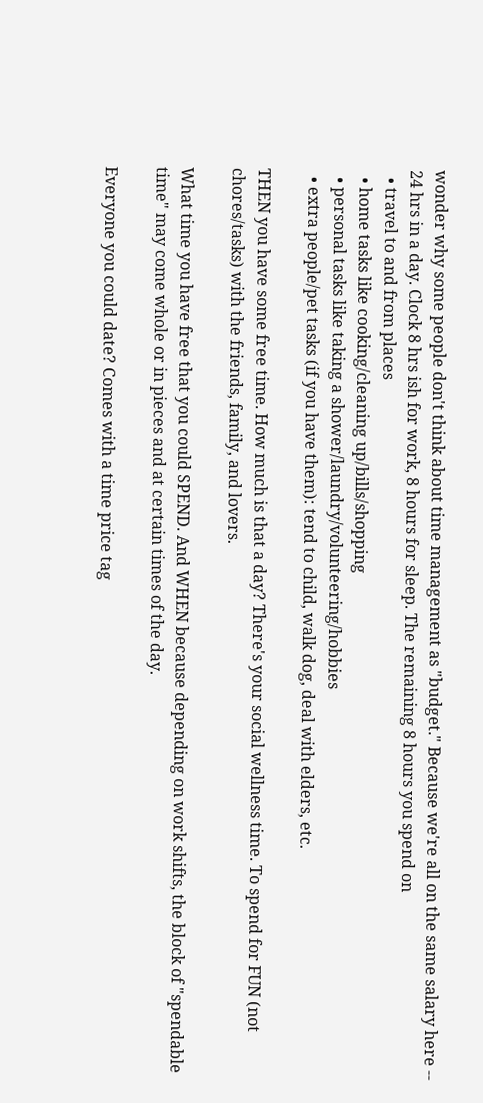wonder why some people don't think about time management as "budget." Because we're all on the same salary here -- 24 hrs in a day. Clock 8 hrs ish for work, 8 hours for sleep. The remaining 8 hours you spend on
  • travel to and from places
  • home tasks like cooking/cleaning up/bills/shopping
  • personal tasks like taking a shower/laundry/volunteering/hobbies
  • extra people/pet tasks (if you have them): tend to child, walk dog, deal with elders, etc.

THEN you have some free time. How much is that a day? There's your social wellness time. To spend for FUN (not chores/tasks) with the friends, family, and lovers.

What time you have free that you could SPEND. And WHEN because depending on work shifts, the block of "spendable time" may come whole or in pieces and at certain times of the day.

Everyone you could date? Comes with a time price tag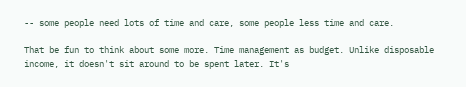-- some people need lots of time and care, some people less time and care.

That be fun to think about some more. Time management as budget. Unlike disposable income, it doesn't sit around to be spent later. It's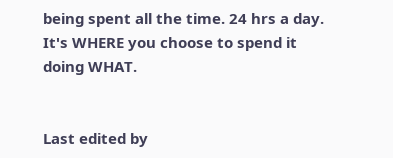being spent all the time. 24 hrs a day. It's WHERE you choose to spend it doing WHAT.


Last edited by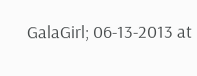GalaGirl; 06-13-2013 at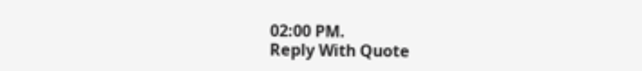02:00 PM.
Reply With Quote